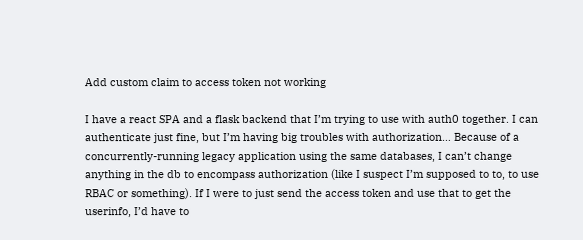Add custom claim to access token not working

I have a react SPA and a flask backend that I’m trying to use with auth0 together. I can authenticate just fine, but I’m having big troubles with authorization… Because of a concurrently-running legacy application using the same databases, I can’t change anything in the db to encompass authorization (like I suspect I’m supposed to to, to use RBAC or something). If I were to just send the access token and use that to get the userinfo, I’d have to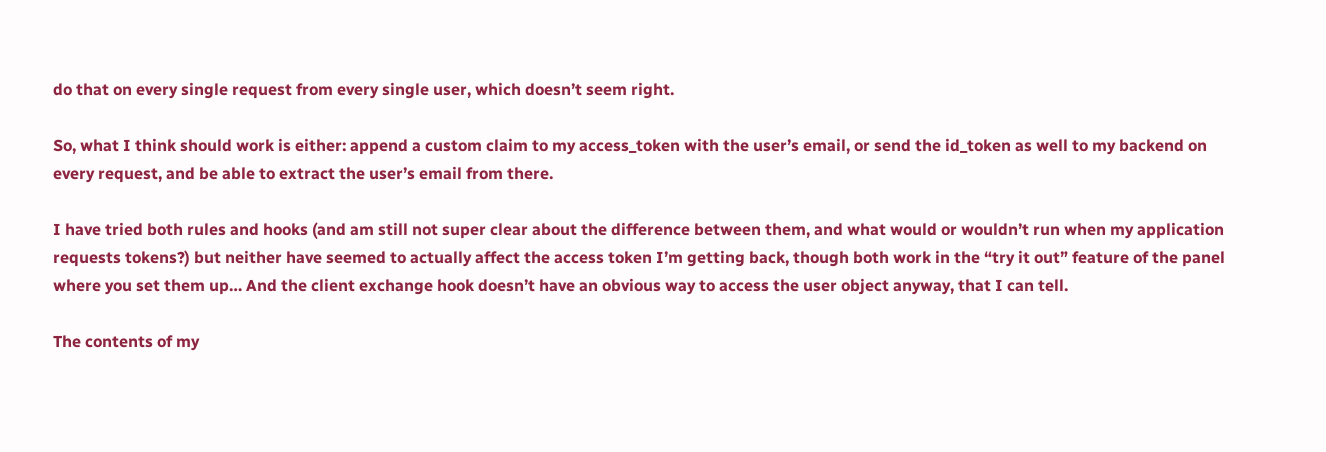do that on every single request from every single user, which doesn’t seem right.

So, what I think should work is either: append a custom claim to my access_token with the user’s email, or send the id_token as well to my backend on every request, and be able to extract the user’s email from there.

I have tried both rules and hooks (and am still not super clear about the difference between them, and what would or wouldn’t run when my application requests tokens?) but neither have seemed to actually affect the access token I’m getting back, though both work in the “try it out” feature of the panel where you set them up… And the client exchange hook doesn’t have an obvious way to access the user object anyway, that I can tell.

The contents of my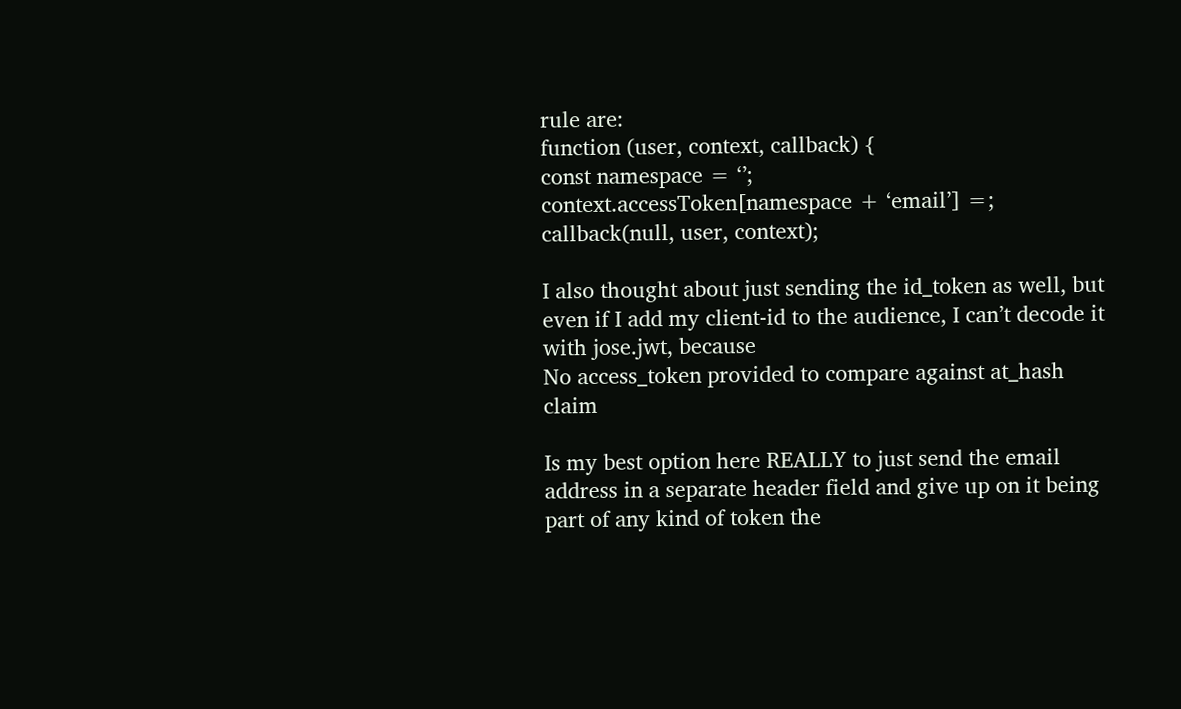rule are:
function (user, context, callback) {
const namespace = ‘’;
context.accessToken[namespace + ‘email’] =;
callback(null, user, context);

I also thought about just sending the id_token as well, but even if I add my client-id to the audience, I can’t decode it with jose.jwt, because
No access_token provided to compare against at_hash claim

Is my best option here REALLY to just send the email address in a separate header field and give up on it being part of any kind of token the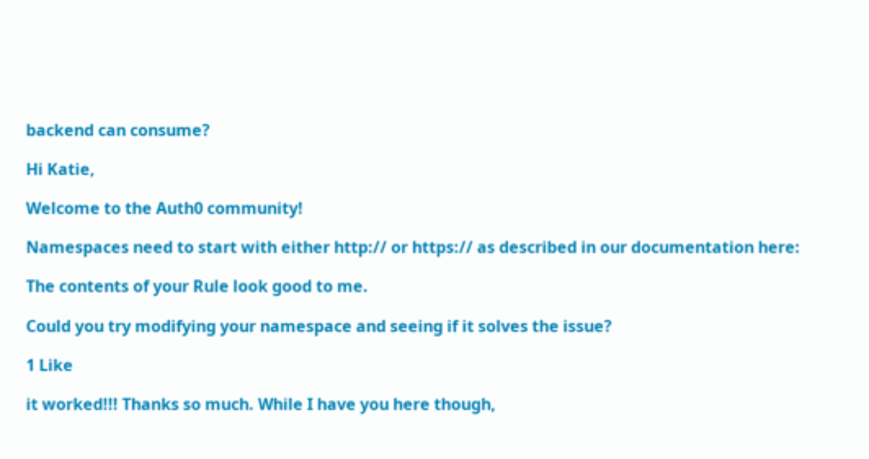backend can consume?

Hi Katie,

Welcome to the Auth0 community!

Namespaces need to start with either http:// or https:// as described in our documentation here:

The contents of your Rule look good to me.

Could you try modifying your namespace and seeing if it solves the issue?

1 Like

it worked!!! Thanks so much. While I have you here though,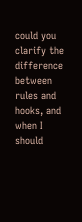could you clarify the difference between rules and hooks, and when I should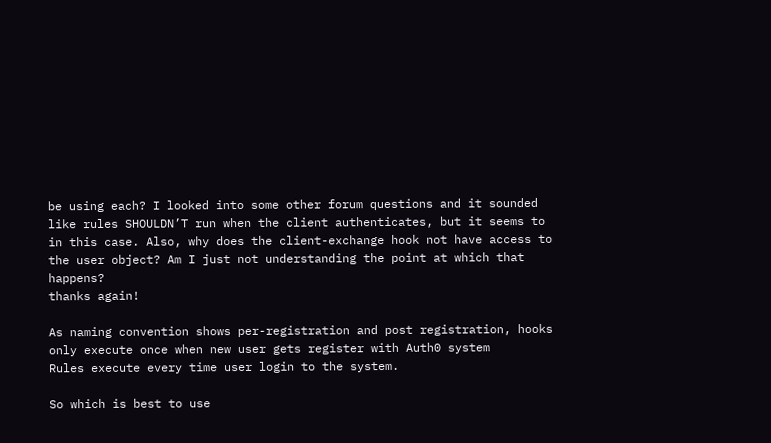be using each? I looked into some other forum questions and it sounded like rules SHOULDN’T run when the client authenticates, but it seems to in this case. Also, why does the client-exchange hook not have access to the user object? Am I just not understanding the point at which that happens?
thanks again!

As naming convention shows per-registration and post registration, hooks only execute once when new user gets register with Auth0 system
Rules execute every time user login to the system.

So which is best to use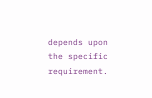depends upon the specific requirement.